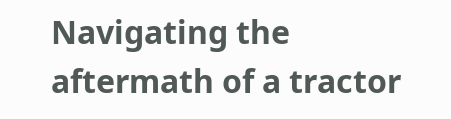Navigating the aftermath of a tractor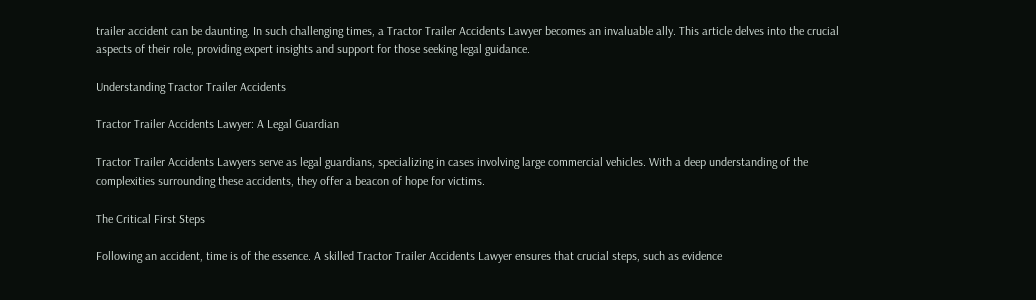trailer accident can be daunting. In such challenging times, a Tractor Trailer Accidents Lawyer becomes an invaluable ally. This article delves into the crucial aspects of their role, providing expert insights and support for those seeking legal guidance.

Understanding Tractor Trailer Accidents

Tractor Trailer Accidents Lawyer: A Legal Guardian

Tractor Trailer Accidents Lawyers serve as legal guardians, specializing in cases involving large commercial vehicles. With a deep understanding of the complexities surrounding these accidents, they offer a beacon of hope for victims.

The Critical First Steps

Following an accident, time is of the essence. A skilled Tractor Trailer Accidents Lawyer ensures that crucial steps, such as evidence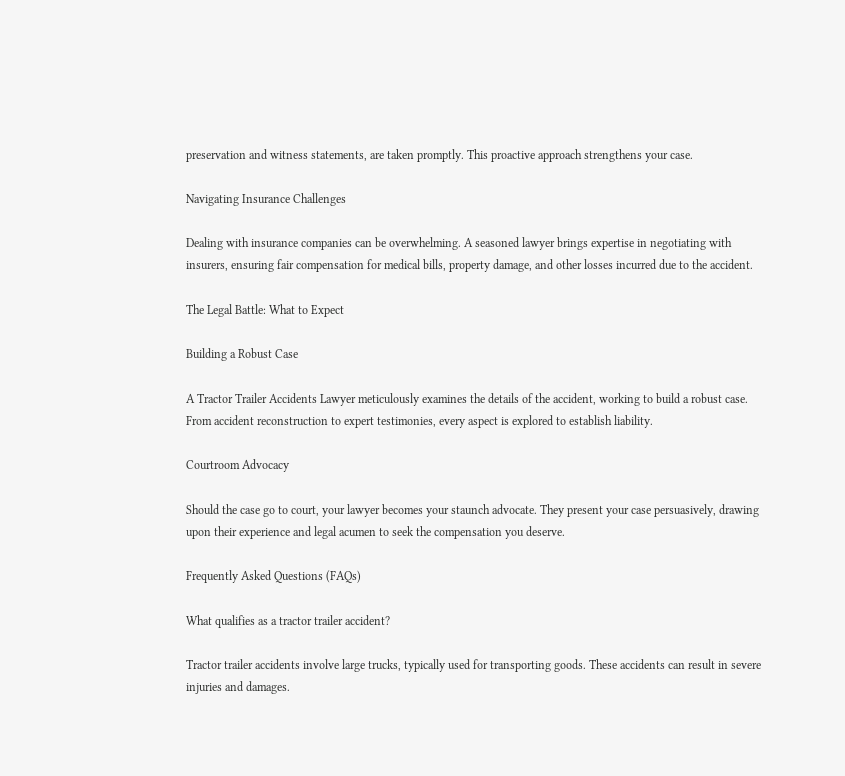preservation and witness statements, are taken promptly. This proactive approach strengthens your case.

Navigating Insurance Challenges

Dealing with insurance companies can be overwhelming. A seasoned lawyer brings expertise in negotiating with insurers, ensuring fair compensation for medical bills, property damage, and other losses incurred due to the accident.

The Legal Battle: What to Expect

Building a Robust Case

A Tractor Trailer Accidents Lawyer meticulously examines the details of the accident, working to build a robust case. From accident reconstruction to expert testimonies, every aspect is explored to establish liability.

Courtroom Advocacy

Should the case go to court, your lawyer becomes your staunch advocate. They present your case persuasively, drawing upon their experience and legal acumen to seek the compensation you deserve.

Frequently Asked Questions (FAQs)

What qualifies as a tractor trailer accident?

Tractor trailer accidents involve large trucks, typically used for transporting goods. These accidents can result in severe injuries and damages.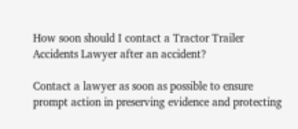How soon should I contact a Tractor Trailer Accidents Lawyer after an accident?

Contact a lawyer as soon as possible to ensure prompt action in preserving evidence and protecting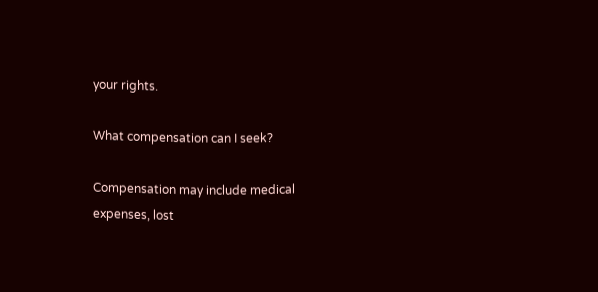your rights.

What compensation can I seek?

Compensation may include medical expenses, lost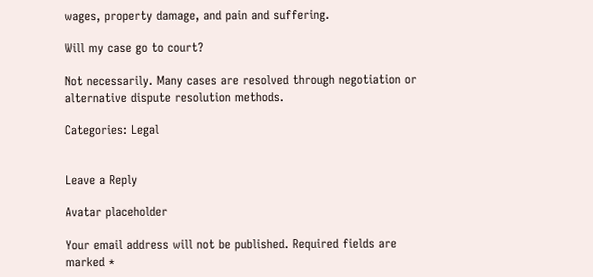wages, property damage, and pain and suffering.

Will my case go to court?

Not necessarily. Many cases are resolved through negotiation or alternative dispute resolution methods.

Categories: Legal


Leave a Reply

Avatar placeholder

Your email address will not be published. Required fields are marked *